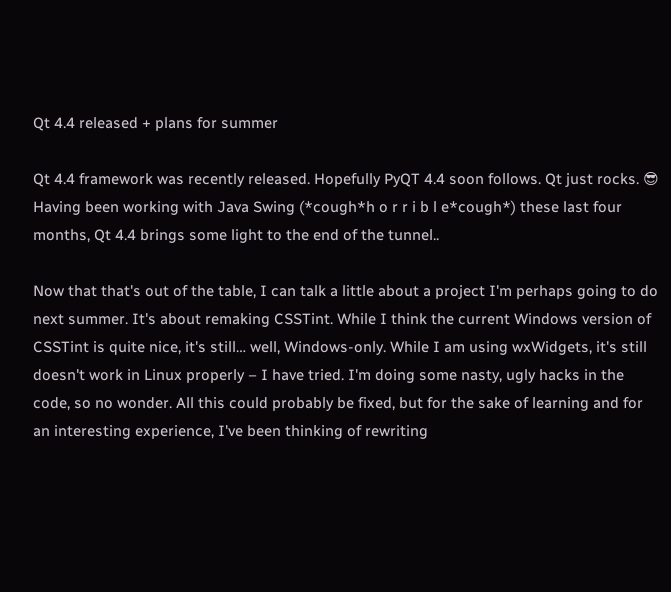Qt 4.4 released + plans for summer

Qt 4.4 framework was recently released. Hopefully PyQT 4.4 soon follows. Qt just rocks. 😎 Having been working with Java Swing (*cough*h o r r i b l e*cough*) these last four months, Qt 4.4 brings some light to the end of the tunnel..

Now that that's out of the table, I can talk a little about a project I'm perhaps going to do next summer. It's about remaking CSSTint. While I think the current Windows version of CSSTint is quite nice, it's still… well, Windows-only. While I am using wxWidgets, it's still doesn't work in Linux properly – I have tried. I'm doing some nasty, ugly hacks in the code, so no wonder. All this could probably be fixed, but for the sake of learning and for an interesting experience, I've been thinking of rewriting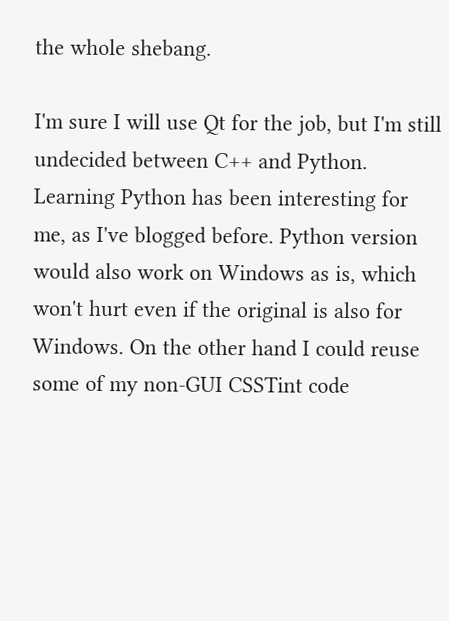the whole shebang.

I'm sure I will use Qt for the job, but I'm still undecided between C++ and Python. Learning Python has been interesting for me, as I've blogged before. Python version would also work on Windows as is, which won't hurt even if the original is also for Windows. On the other hand I could reuse some of my non-GUI CSSTint code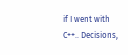if I went with C++.. Decisions,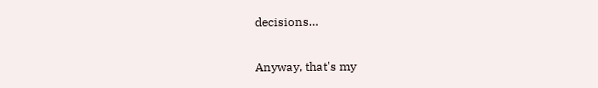decisions…

Anyway, that's my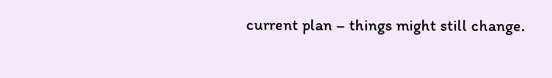current plan – things might still change.